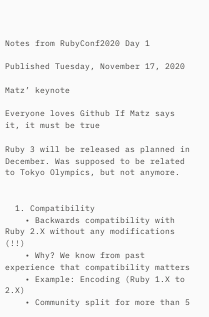Notes from RubyConf2020 Day 1

Published Tuesday, November 17, 2020

Matz’ keynote

Everyone loves Github If Matz says it, it must be true

Ruby 3 will be released as planned in December. Was supposed to be related to Tokyo Olympics, but not anymore.


  1. Compatibility
    • Backwards compatibility with Ruby 2.X without any modifications (!!)
    • Why? We know from past experience that compatibility matters
    • Example: Encoding (Ruby 1.X to 2.X)
    • Community split for more than 5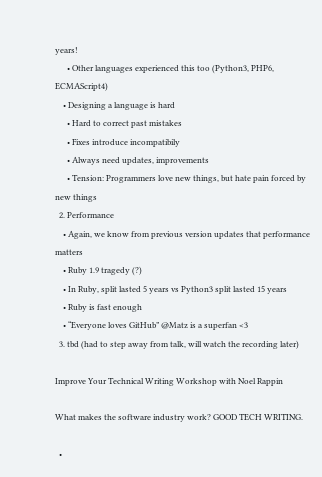years!
      • Other languages experienced this too (Python3, PHP6, ECMAScript4)
    • Designing a language is hard
      • Hard to correct past mistakes
      • Fixes introduce incompatibily
      • Always need updates, improvements
      • Tension: Programmers love new things, but hate pain forced by new things
  2. Performance
    • Again, we know from previous version updates that performance matters
    • Ruby 1.9 tragedy (?)
    • In Ruby, split lasted 5 years vs Python3 split lasted 15 years
    • Ruby is fast enough
    • “Everyone loves GitHub” @Matz is a superfan <3
  3. tbd (had to step away from talk, will watch the recording later)

Improve Your Technical Writing Workshop with Noel Rappin

What makes the software industry work? GOOD TECH WRITING.

  •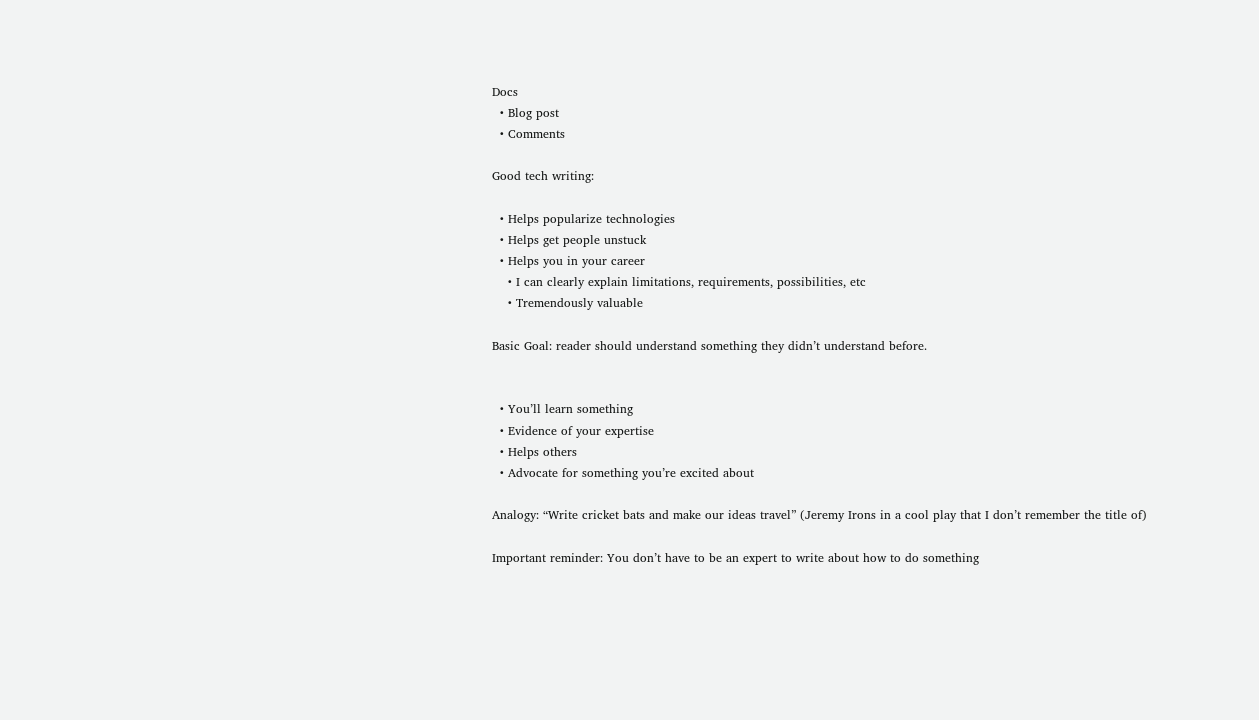Docs
  • Blog post
  • Comments

Good tech writing:

  • Helps popularize technologies
  • Helps get people unstuck
  • Helps you in your career
    • I can clearly explain limitations, requirements, possibilities, etc
    • Tremendously valuable

Basic Goal: reader should understand something they didn’t understand before.


  • You’ll learn something
  • Evidence of your expertise
  • Helps others
  • Advocate for something you’re excited about

Analogy: “Write cricket bats and make our ideas travel” (Jeremy Irons in a cool play that I don’t remember the title of)

Important reminder: You don’t have to be an expert to write about how to do something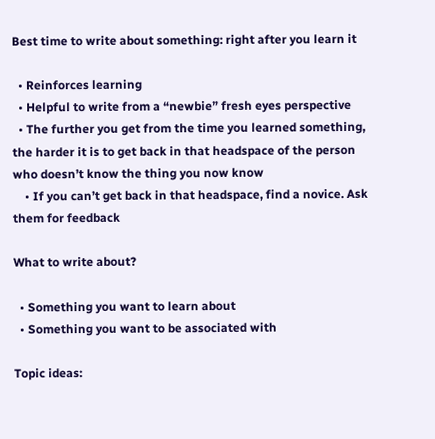Best time to write about something: right after you learn it

  • Reinforces learning
  • Helpful to write from a “newbie” fresh eyes perspective
  • The further you get from the time you learned something, the harder it is to get back in that headspace of the person who doesn’t know the thing you now know
    • If you can’t get back in that headspace, find a novice. Ask them for feedback

What to write about?

  • Something you want to learn about
  • Something you want to be associated with

Topic ideas: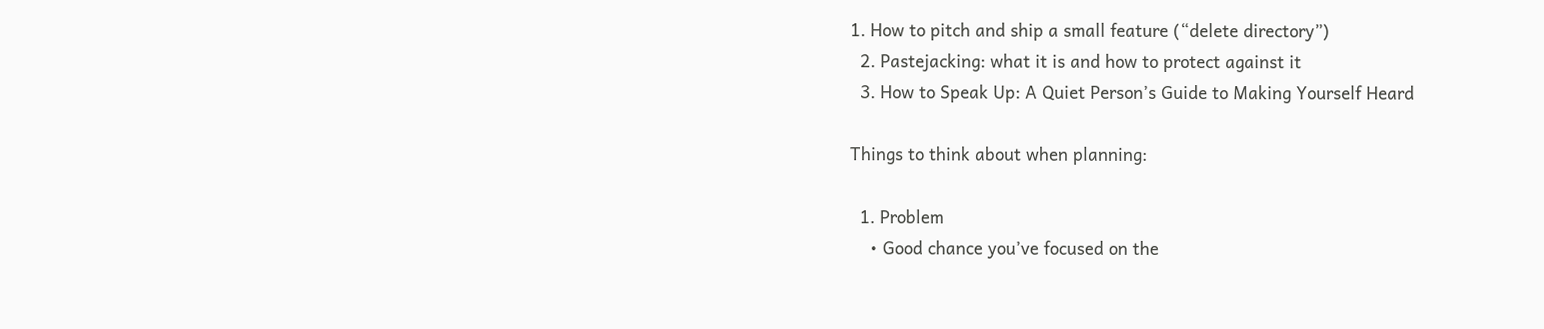1. How to pitch and ship a small feature (“delete directory”)
  2. Pastejacking: what it is and how to protect against it
  3. How to Speak Up: A Quiet Person’s Guide to Making Yourself Heard

Things to think about when planning:

  1. Problem
    • Good chance you’ve focused on the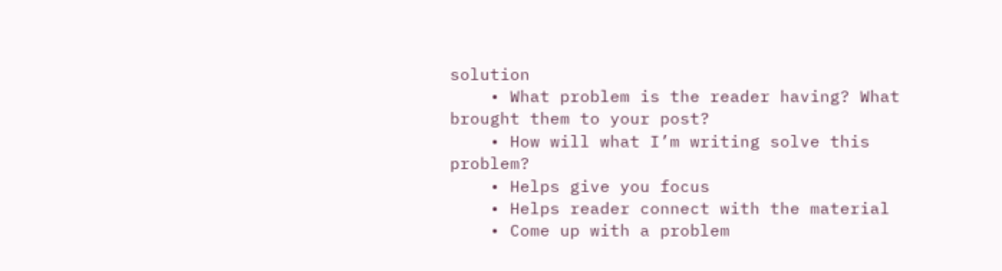solution
    • What problem is the reader having? What brought them to your post?
    • How will what I’m writing solve this problem?
    • Helps give you focus
    • Helps reader connect with the material
    • Come up with a problem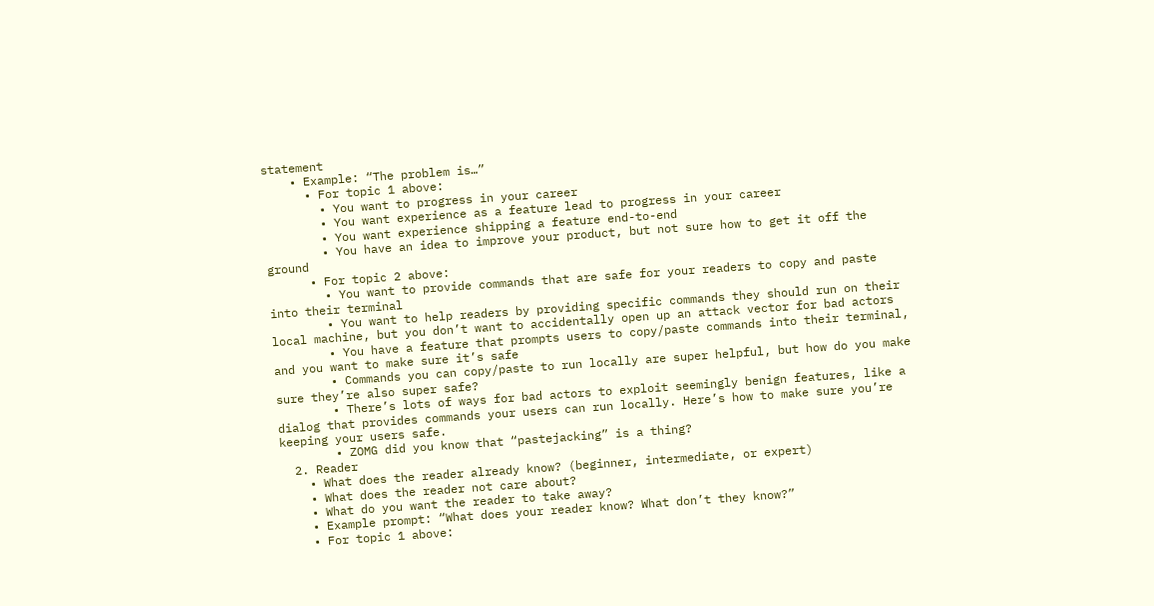statement
    • Example: “The problem is…”
      • For topic 1 above:
        • You want to progress in your career
        • You want experience as a feature lead to progress in your career
        • You want experience shipping a feature end-to-end
        • You have an idea to improve your product, but not sure how to get it off the ground
      • For topic 2 above:
        • You want to provide commands that are safe for your readers to copy and paste into their terminal
        • You want to help readers by providing specific commands they should run on their local machine, but you don’t want to accidentally open up an attack vector for bad actors
        • You have a feature that prompts users to copy/paste commands into their terminal, and you want to make sure it’s safe
        • Commands you can copy/paste to run locally are super helpful, but how do you make sure they’re also super safe?
        • There’s lots of ways for bad actors to exploit seemingly benign features, like a dialog that provides commands your users can run locally. Here’s how to make sure you’re keeping your users safe.
        • ZOMG did you know that “pastejacking” is a thing?
  2. Reader
    • What does the reader already know? (beginner, intermediate, or expert)
    • What does the reader not care about?
    • What do you want the reader to take away?
    • Example prompt: “What does your reader know? What don’t they know?”
    • For topic 1 above: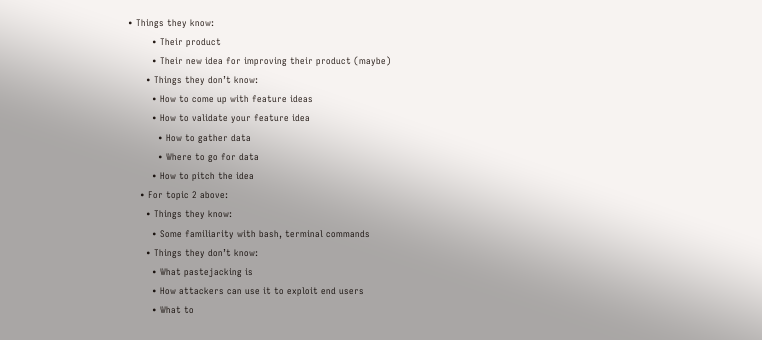• Things they know:
        • Their product
        • Their new idea for improving their product (maybe)
      • Things they don’t know:
        • How to come up with feature ideas
        • How to validate your feature idea
          • How to gather data
          • Where to go for data
        • How to pitch the idea
    • For topic 2 above:
      • Things they know:
        • Some familiarity with bash, terminal commands
      • Things they don’t know:
        • What pastejacking is
        • How attackers can use it to exploit end users
        • What to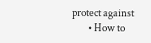protect against
        • How to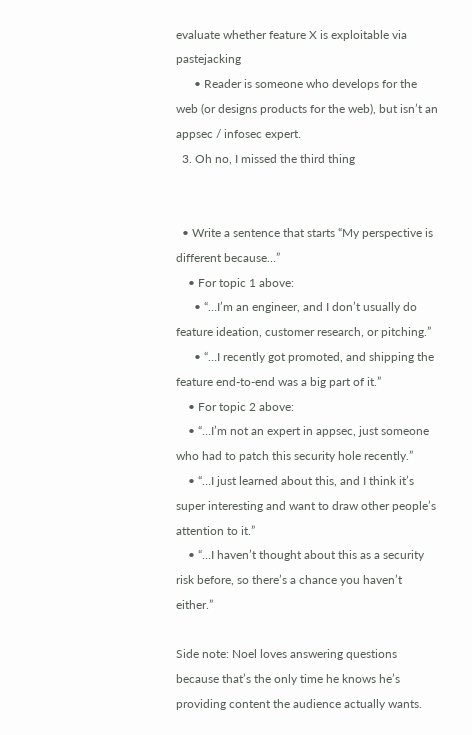evaluate whether feature X is exploitable via pastejacking
      • Reader is someone who develops for the web (or designs products for the web), but isn’t an appsec / infosec expert.
  3. Oh no, I missed the third thing


  • Write a sentence that starts “My perspective is different because…”
    • For topic 1 above:
      • “…I’m an engineer, and I don’t usually do feature ideation, customer research, or pitching.”
      • “…I recently got promoted, and shipping the feature end-to-end was a big part of it.”
    • For topic 2 above:
    • “…I’m not an expert in appsec, just someone who had to patch this security hole recently.”
    • “…I just learned about this, and I think it’s super interesting and want to draw other people’s attention to it.”
    • “…I haven’t thought about this as a security risk before, so there’s a chance you haven’t either.”

Side note: Noel loves answering questions because that’s the only time he knows he’s providing content the audience actually wants.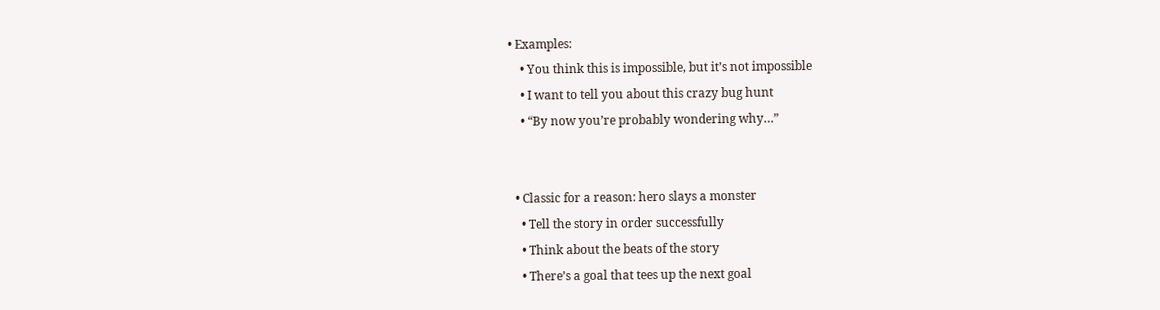• Examples:
    • You think this is impossible, but it’s not impossible
    • I want to tell you about this crazy bug hunt
    • “By now you’re probably wondering why…”


  • Classic for a reason: hero slays a monster
    • Tell the story in order successfully
    • Think about the beats of the story
    • There’s a goal that tees up the next goal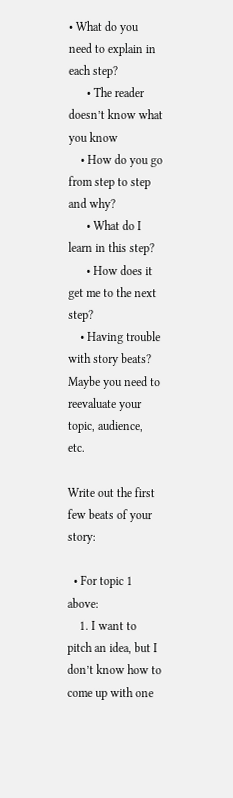• What do you need to explain in each step?
      • The reader doesn’t know what you know
    • How do you go from step to step and why?
      • What do I learn in this step?
      • How does it get me to the next step?
    • Having trouble with story beats? Maybe you need to reevaluate your topic, audience, etc.

Write out the first few beats of your story:

  • For topic 1 above:
    1. I want to pitch an idea, but I don’t know how to come up with one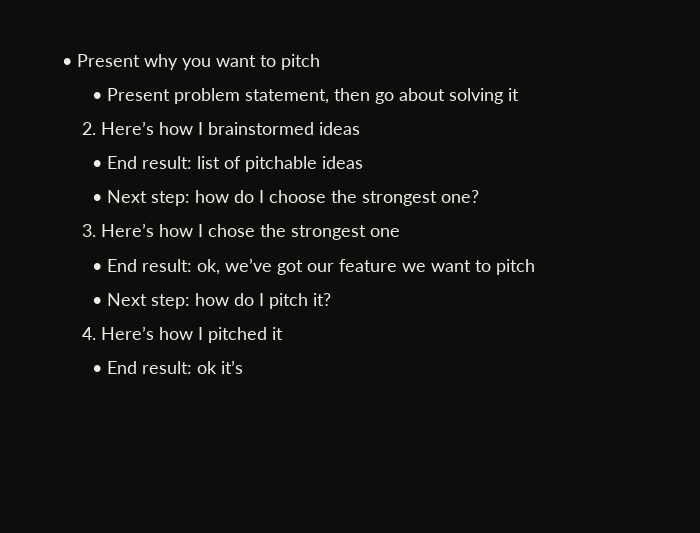• Present why you want to pitch
      • Present problem statement, then go about solving it
    2. Here’s how I brainstormed ideas
      • End result: list of pitchable ideas
      • Next step: how do I choose the strongest one?
    3. Here’s how I chose the strongest one
      • End result: ok, we’ve got our feature we want to pitch
      • Next step: how do I pitch it?
    4. Here’s how I pitched it
      • End result: ok it’s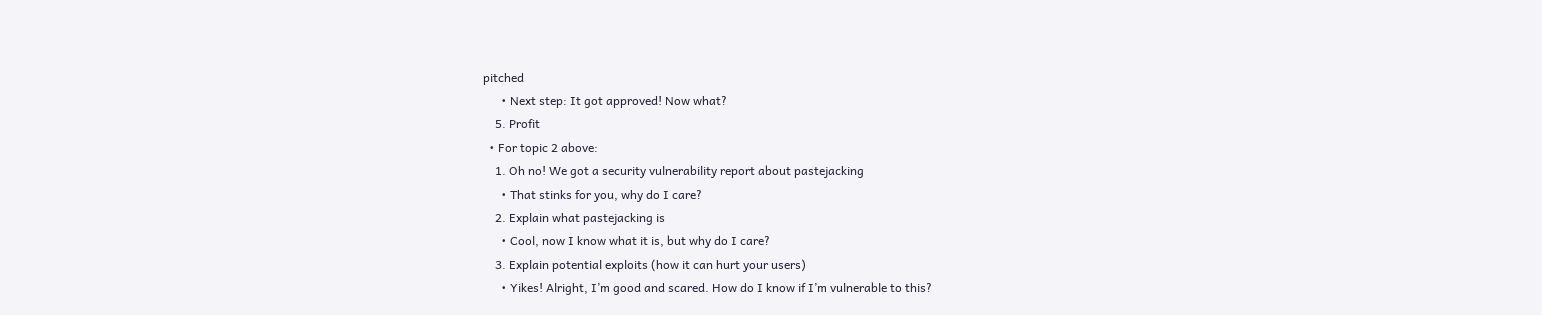pitched
      • Next step: It got approved! Now what?
    5. Profit
  • For topic 2 above:
    1. Oh no! We got a security vulnerability report about pastejacking
      • That stinks for you, why do I care?
    2. Explain what pastejacking is
      • Cool, now I know what it is, but why do I care?
    3. Explain potential exploits (how it can hurt your users)
      • Yikes! Alright, I’m good and scared. How do I know if I’m vulnerable to this?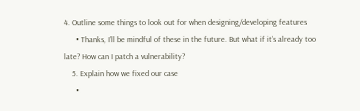4. Outline some things to look out for when designing/developing features
      • Thanks, I’ll be mindful of these in the future. But what if it’s already too late? How can I patch a vulnerability?
    5. Explain how we fixed our case
      •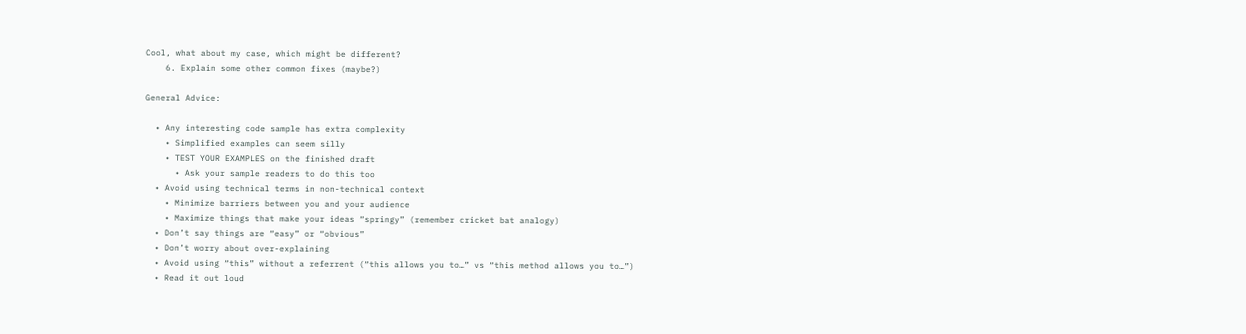Cool, what about my case, which might be different?
    6. Explain some other common fixes (maybe?)

General Advice:

  • Any interesting code sample has extra complexity
    • Simplified examples can seem silly
    • TEST YOUR EXAMPLES on the finished draft
      • Ask your sample readers to do this too
  • Avoid using technical terms in non-technical context
    • Minimize barriers between you and your audience
    • Maximize things that make your ideas “springy” (remember cricket bat analogy)
  • Don’t say things are “easy” or “obvious”
  • Don’t worry about over-explaining
  • Avoid using “this” without a referrent (“this allows you to…” vs “this method allows you to…”)
  • Read it out loud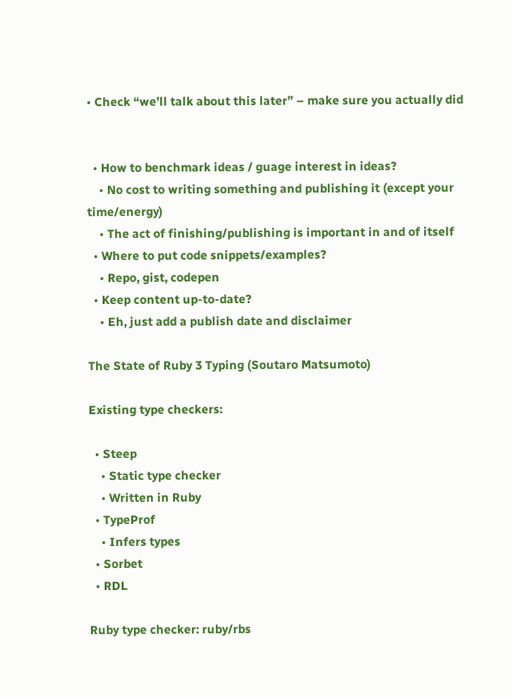• Check “we’ll talk about this later” – make sure you actually did


  • How to benchmark ideas / guage interest in ideas?
    • No cost to writing something and publishing it (except your time/energy)
    • The act of finishing/publishing is important in and of itself
  • Where to put code snippets/examples?
    • Repo, gist, codepen
  • Keep content up-to-date?
    • Eh, just add a publish date and disclaimer

The State of Ruby 3 Typing (Soutaro Matsumoto)

Existing type checkers:

  • Steep
    • Static type checker
    • Written in Ruby
  • TypeProf
    • Infers types
  • Sorbet
  • RDL

Ruby type checker: ruby/rbs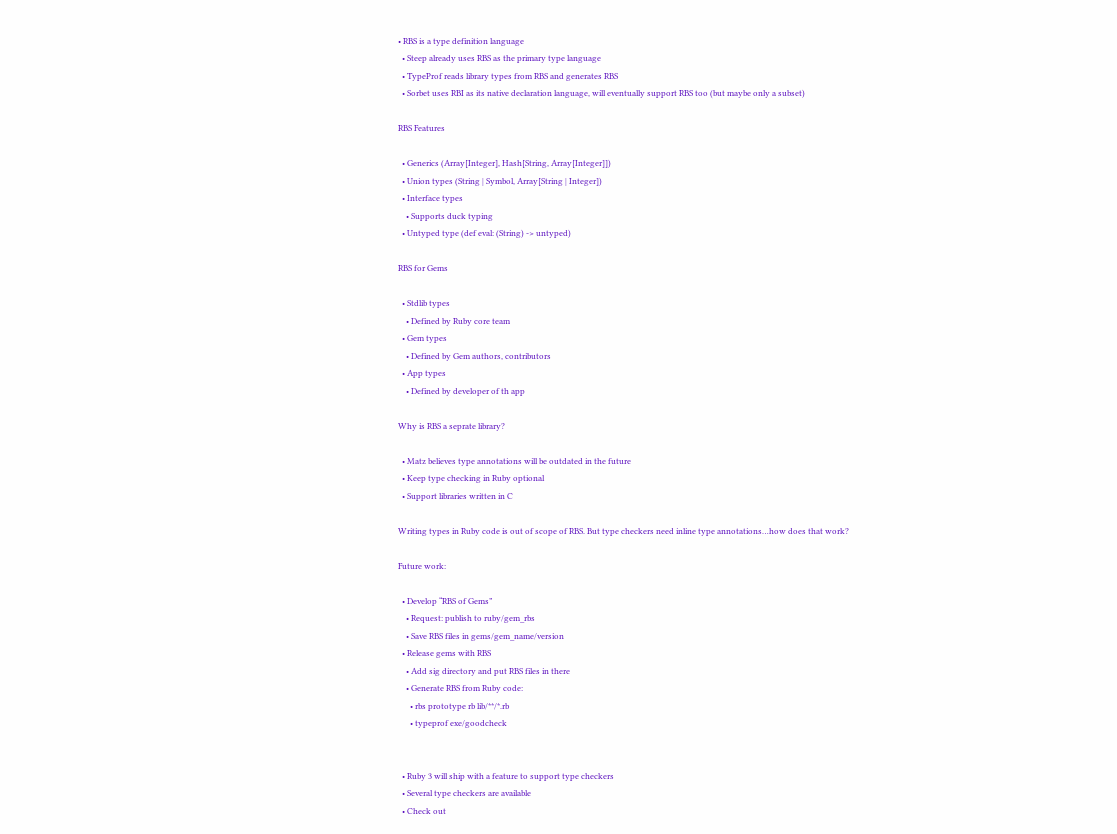• RBS is a type definition language
  • Steep already uses RBS as the primary type language
  • TypeProf reads library types from RBS and generates RBS
  • Sorbet uses RBI as its native declaration language, will eventually support RBS too (but maybe only a subset)

RBS Features

  • Generics (Array[Integer], Hash[String, Array[Integer]])
  • Union types (String | Symbol, Array[String | Integer])
  • Interface types
    • Supports duck typing
  • Untyped type (def eval: (String) -> untyped)

RBS for Gems

  • Stdlib types
    • Defined by Ruby core team
  • Gem types
    • Defined by Gem authors, contributors
  • App types
    • Defined by developer of th app

Why is RBS a seprate library?

  • Matz believes type annotations will be outdated in the future
  • Keep type checking in Ruby optional
  • Support libraries written in C

Writing types in Ruby code is out of scope of RBS. But type checkers need inline type annotations…how does that work?

Future work:

  • Develop “RBS of Gems”
    • Request: publish to ruby/gem_rbs
    • Save RBS files in gems/gem_name/version
  • Release gems with RBS
    • Add sig directory and put RBS files in there
    • Generate RBS from Ruby code:
      • rbs prototype rb lib/**/*.rb
      • typeprof exe/goodcheck


  • Ruby 3 will ship with a feature to support type checkers
  • Several type checkers are available
  • Check out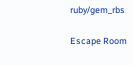ruby/gem_rbs

Escape Room